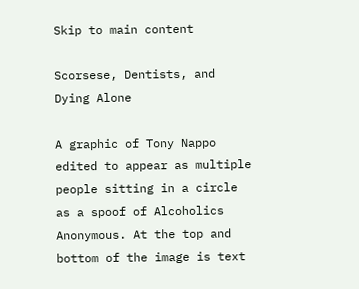Skip to main content

Scorsese, Dentists, and Dying Alone

A graphic of Tony Nappo edited to appear as multiple people sitting in a circle as a spoof of Alcoholics Anonymous. At the top and bottom of the image is text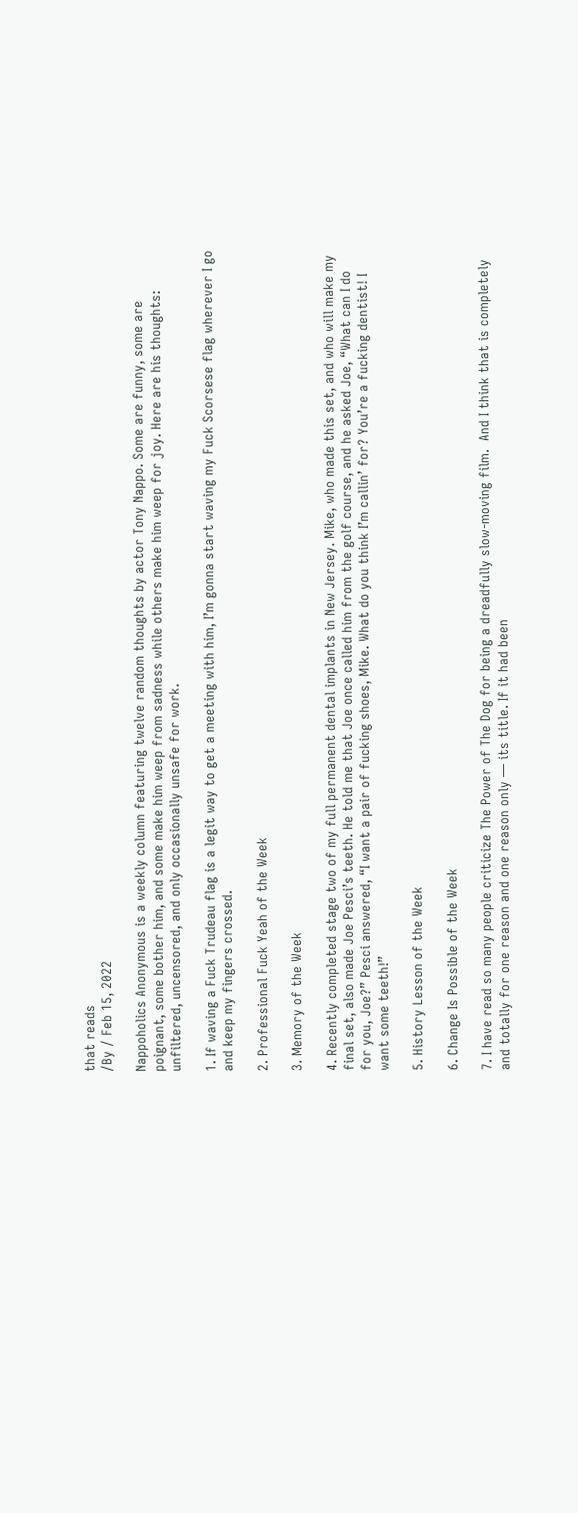that reads
/By / Feb 15, 2022

Nappoholics Anonymous is a weekly column featuring twelve random thoughts by actor Tony Nappo. Some are funny, some are poignant, some bother him, and some make him weep from sadness while others make him weep for joy. Here are his thoughts: unfiltered, uncensored, and only occasionally unsafe for work.

1. If waving a Fuck Trudeau flag is a legit way to get a meeting with him, I’m gonna start waving my Fuck Scorsese flag wherever I go and keep my fingers crossed.

2. Professional Fuck Yeah of the Week

3. Memory of the Week

4. Recently completed stage two of my full permanent dental implants in New Jersey. Mike, who made this set, and who will make my final set, also made Joe Pesci’s teeth. He told me that Joe once called him from the golf course, and he asked Joe, “What can I do for you, Joe?” Pesci answered, “I want a pair of fucking shoes, Mike. What do you think I’m callin’ for? You’re a fucking dentist! I want some teeth!”

5. History Lesson of the Week

6. Change Is Possible of the Week

7. I have read so many people criticize The Power of The Dog for being a dreadfully slow-moving film.  And I think that is completely and totally for one reason and one reason only — its title. If it had been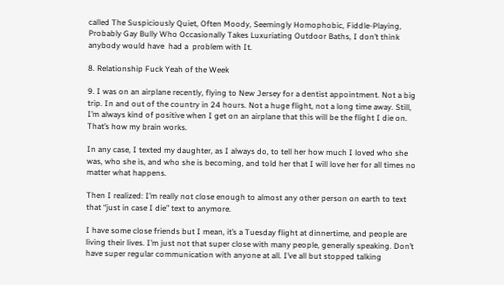called The Suspiciously Quiet, Often Moody, Seemingly Homophobic, Fiddle-Playing, Probably Gay Bully Who Occasionally Takes Luxuriating Outdoor Baths, I don’t think anybody would have  had a  problem with It.

8. Relationship Fuck Yeah of the Week

9. I was on an airplane recently, flying to New Jersey for a dentist appointment. Not a big trip. In and out of the country in 24 hours. Not a huge flight, not a long time away. Still, I’m always kind of positive when I get on an airplane that this will be the flight I die on. That’s how my brain works.

In any case, I texted my daughter, as I always do, to tell her how much I loved who she was, who she is, and who she is becoming, and told her that I will love her for all times no matter what happens.

Then I realized: I’m really not close enough to almost any other person on earth to text that “just in case I die” text to anymore.

I have some close friends but I mean, it’s a Tuesday flight at dinnertime, and people are living their lives. I’m just not that super close with many people, generally speaking. Don’t have super regular communication with anyone at all. I’ve all but stopped talking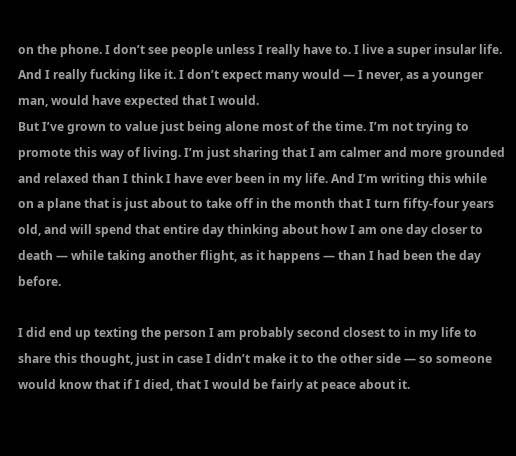on the phone. I don’t see people unless I really have to. I live a super insular life. And I really fucking like it. I don’t expect many would — I never, as a younger man, would have expected that I would.
But I’ve grown to value just being alone most of the time. I’m not trying to promote this way of living. I’m just sharing that I am calmer and more grounded and relaxed than I think I have ever been in my life. And I’m writing this while on a plane that is just about to take off in the month that I turn fifty-four years old, and will spend that entire day thinking about how I am one day closer to death — while taking another flight, as it happens — than I had been the day before.

I did end up texting the person I am probably second closest to in my life to share this thought, just in case I didn’t make it to the other side — so someone would know that if I died, that I would be fairly at peace about it.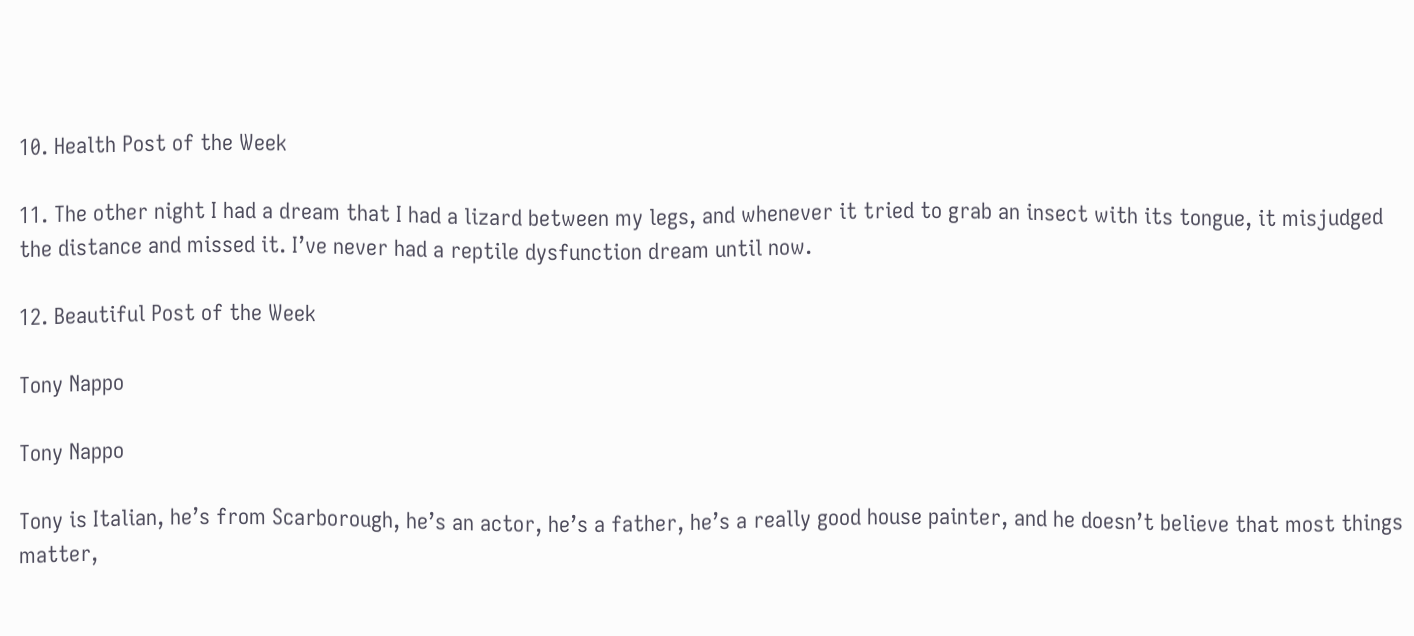10. Health Post of the Week

11. The other night I had a dream that I had a lizard between my legs, and whenever it tried to grab an insect with its tongue, it misjudged the distance and missed it. I’ve never had a reptile dysfunction dream until now.

12. Beautiful Post of the Week

Tony Nappo

Tony Nappo

Tony is Italian, he’s from Scarborough, he’s an actor, he’s a father, he’s a really good house painter, and he doesn’t believe that most things matter,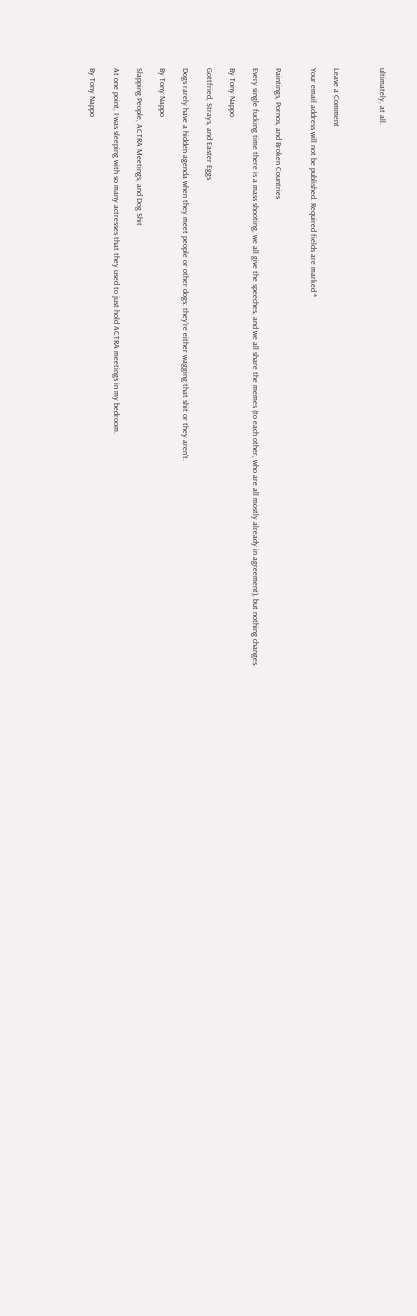ultimately, at all.



Leave a Comment

Your email address will not be published. Required fields are marked *


Paintings, Pornos, and Broken Countries

Every single fucking time there is a mass shooting, we all give the speeches, and we all share the memes (to each other, who are all mostly already in agreement), but nothing changes.

By Tony Nappo

Gottfried, Strays, and Easter Eggs

Dogs rarely have a hidden agenda when they meet people or other dogs: they're either wagging that shit or they aren’t.

By Tony Nappo

Slapping People, ACTRA Meetings, and Dog Shit

At one point, I was sleeping with so many actresses that they used to just hold ACTRA meetings in my bedroom.

By Tony Nappo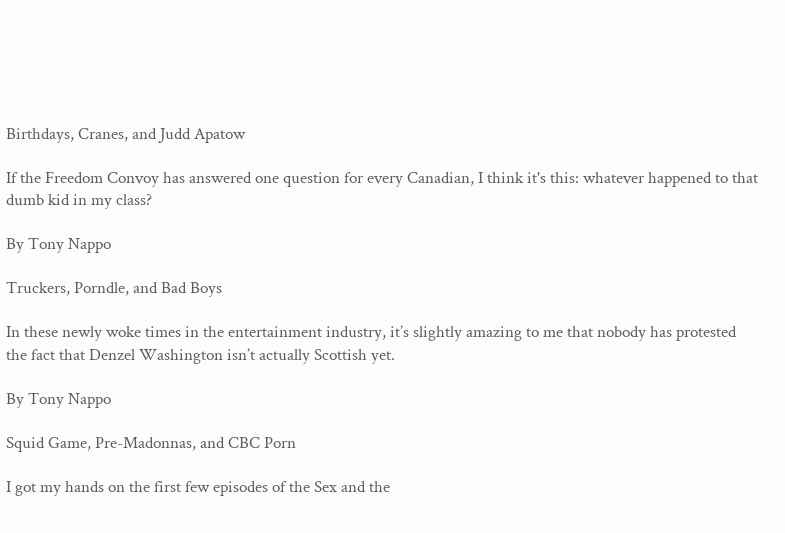Birthdays, Cranes, and Judd Apatow

If the Freedom Convoy has answered one question for every Canadian, I think it's this: whatever happened to that dumb kid in my class?

By Tony Nappo

Truckers, Porndle, and Bad Boys

In these newly woke times in the entertainment industry, it’s slightly amazing to me that nobody has protested the fact that Denzel Washington isn’t actually Scottish yet.

By Tony Nappo

Squid Game, Pre-Madonnas, and CBC Porn

I got my hands on the first few episodes of the Sex and the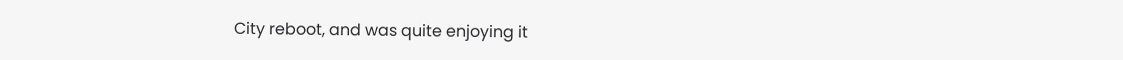City reboot, and was quite enjoying it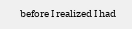before I realized I had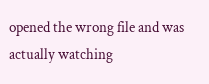opened the wrong file and was actually watching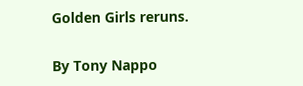Golden Girls reruns.

By Tony Nappo